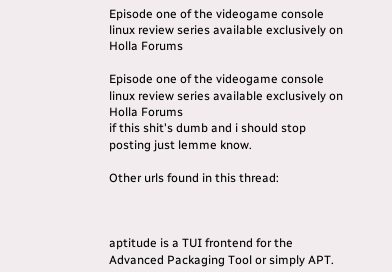Episode one of the videogame console linux review series available exclusively on Holla Forums

Episode one of the videogame console linux review series available exclusively on Holla Forums
if this shit's dumb and i should stop posting just lemme know.

Other urls found in this thread:



aptitude is a TUI frontend for the Advanced Packaging Tool or simply APT.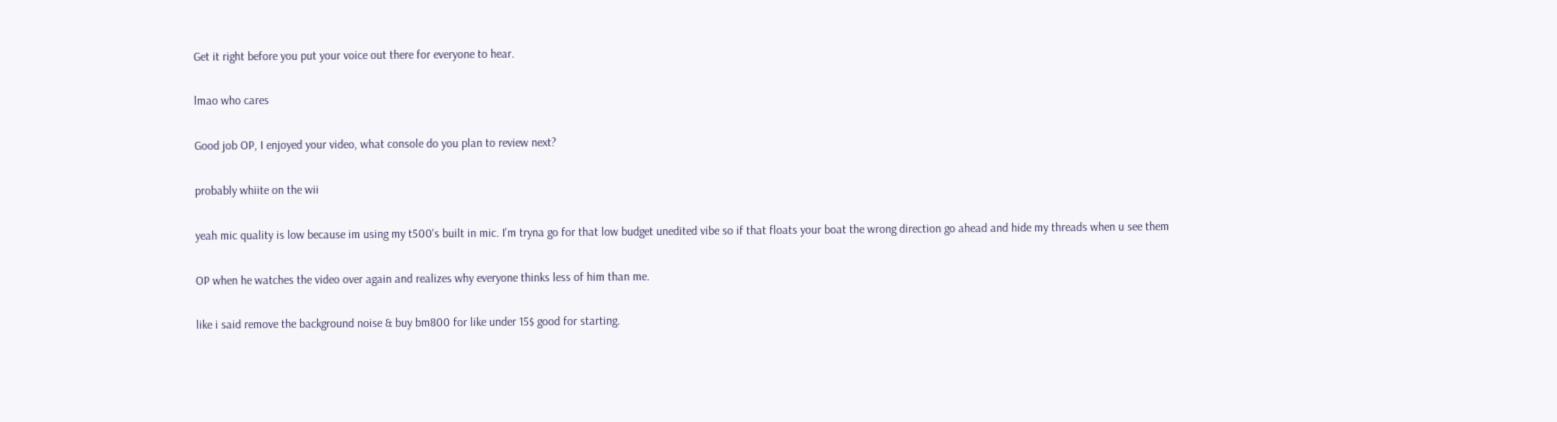Get it right before you put your voice out there for everyone to hear.

lmao who cares

Good job OP, I enjoyed your video, what console do you plan to review next?

probably whiite on the wii

yeah mic quality is low because im using my t500's built in mic. I'm tryna go for that low budget unedited vibe so if that floats your boat the wrong direction go ahead and hide my threads when u see them

OP when he watches the video over again and realizes why everyone thinks less of him than me.

like i said remove the background noise & buy bm800 for like under 15$ good for starting.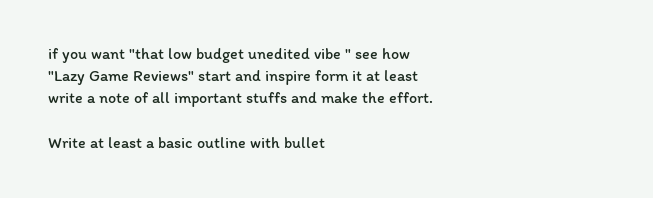if you want "that low budget unedited vibe " see how "Lazy Game Reviews" start and inspire form it at least write a note of all important stuffs and make the effort.

Write at least a basic outline with bullet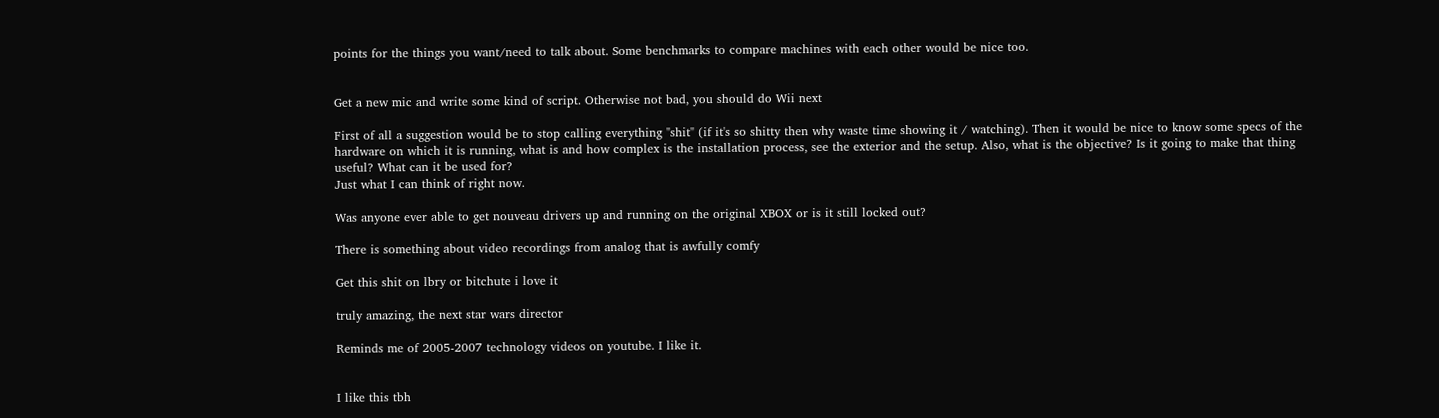points for the things you want/need to talk about. Some benchmarks to compare machines with each other would be nice too.


Get a new mic and write some kind of script. Otherwise not bad, you should do Wii next

First of all a suggestion would be to stop calling everything "shit" (if it's so shitty then why waste time showing it / watching). Then it would be nice to know some specs of the hardware on which it is running, what is and how complex is the installation process, see the exterior and the setup. Also, what is the objective? Is it going to make that thing useful? What can it be used for?
Just what I can think of right now.

Was anyone ever able to get nouveau drivers up and running on the original XBOX or is it still locked out?

There is something about video recordings from analog that is awfully comfy

Get this shit on lbry or bitchute i love it

truly amazing, the next star wars director

Reminds me of 2005-2007 technology videos on youtube. I like it.


I like this tbh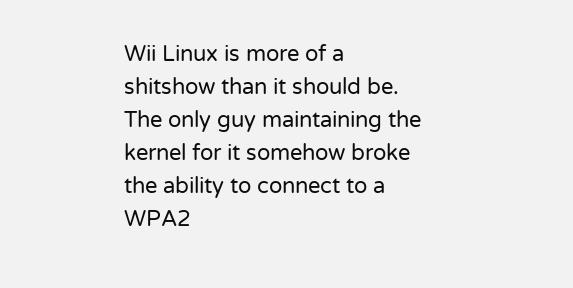Wii Linux is more of a shitshow than it should be. The only guy maintaining the kernel for it somehow broke the ability to connect to a WPA2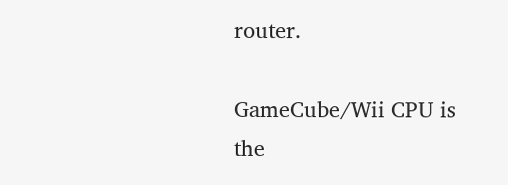router.

GameCube/Wii CPU is the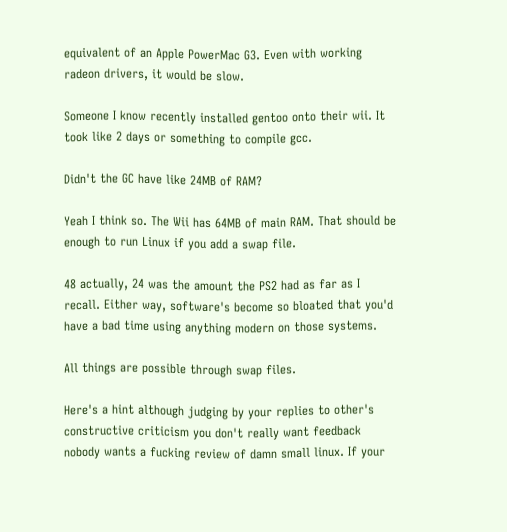equivalent of an Apple PowerMac G3. Even with working radeon drivers, it would be slow.

Someone I know recently installed gentoo onto their wii. It took like 2 days or something to compile gcc.

Didn't the GC have like 24MB of RAM?

Yeah I think so. The Wii has 64MB of main RAM. That should be enough to run Linux if you add a swap file.

48 actually, 24 was the amount the PS2 had as far as I recall. Either way, software's become so bloated that you'd have a bad time using anything modern on those systems.

All things are possible through swap files.

Here's a hint although judging by your replies to other's constructive criticism you don't really want feedback nobody wants a fucking review of damn small linux. If your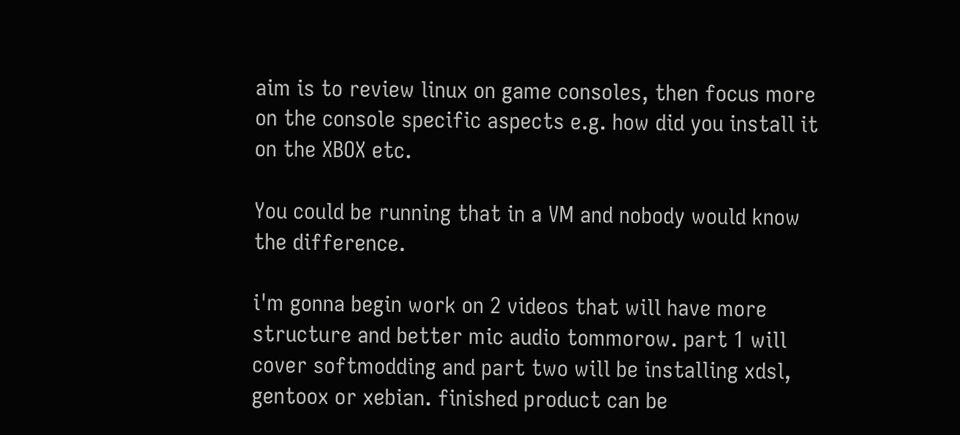aim is to review linux on game consoles, then focus more on the console specific aspects e.g. how did you install it on the XBOX etc.

You could be running that in a VM and nobody would know the difference.

i'm gonna begin work on 2 videos that will have more structure and better mic audio tommorow. part 1 will cover softmodding and part two will be installing xdsl, gentoox or xebian. finished product can be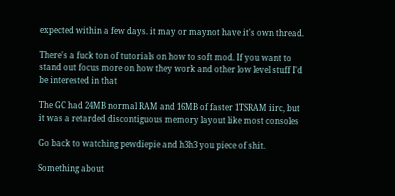expected within a few days. it may or maynot have it's own thread.

There's a fuck ton of tutorials on how to soft mod. If you want to stand out focus more on how they work and other low level stuff I'd be interested in that

The GC had 24MB normal RAM and 16MB of faster 1TSRAM iirc, but it was a retarded discontiguous memory layout like most consoles

Go back to watching pewdiepie and h3h3 you piece of shit.

Something about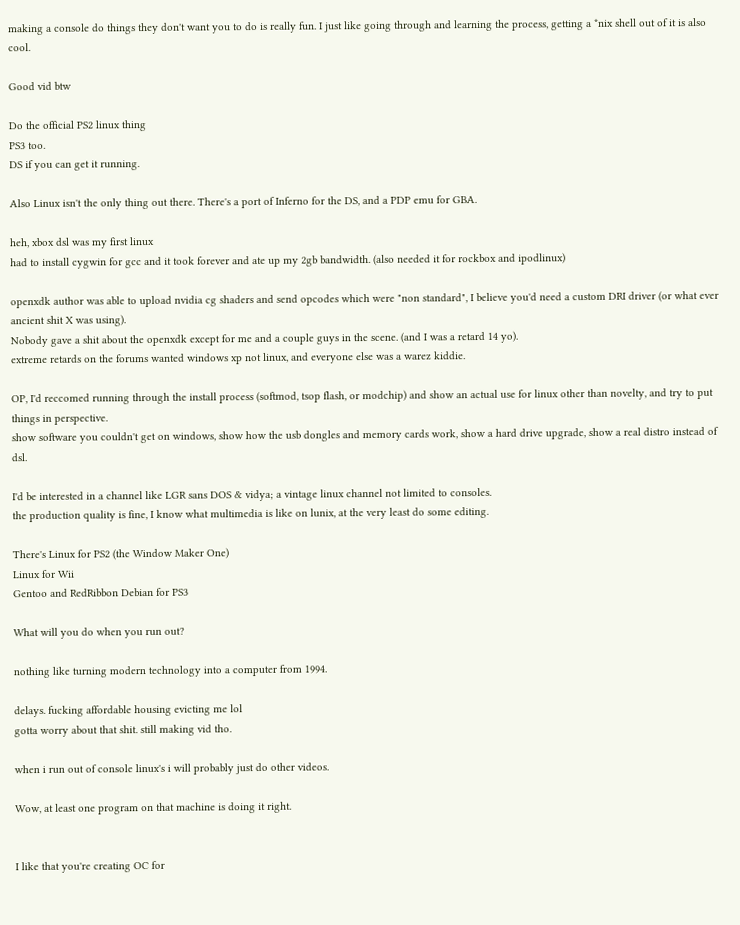making a console do things they don't want you to do is really fun. I just like going through and learning the process, getting a *nix shell out of it is also cool.

Good vid btw

Do the official PS2 linux thing
PS3 too.
DS if you can get it running.

Also Linux isn't the only thing out there. There's a port of Inferno for the DS, and a PDP emu for GBA.

heh, xbox dsl was my first linux
had to install cygwin for gcc and it took forever and ate up my 2gb bandwidth. (also needed it for rockbox and ipodlinux)

openxdk author was able to upload nvidia cg shaders and send opcodes which were "non standard", I believe you'd need a custom DRI driver (or what ever ancient shit X was using).
Nobody gave a shit about the openxdk except for me and a couple guys in the scene. (and I was a retard 14 yo).
extreme retards on the forums wanted windows xp not linux, and everyone else was a warez kiddie.

OP, I'd reccomed running through the install process (softmod, tsop flash, or modchip) and show an actual use for linux other than novelty, and try to put things in perspective.
show software you couldn't get on windows, show how the usb dongles and memory cards work, show a hard drive upgrade, show a real distro instead of dsl.

I'd be interested in a channel like LGR sans DOS & vidya; a vintage linux channel not limited to consoles.
the production quality is fine, I know what multimedia is like on lunix, at the very least do some editing.

There's Linux for PS2 (the Window Maker One)
Linux for Wii
Gentoo and RedRibbon Debian for PS3

What will you do when you run out?

nothing like turning modern technology into a computer from 1994.

delays. fucking affordable housing evicting me lol
gotta worry about that shit. still making vid tho.

when i run out of console linux's i will probably just do other videos.

Wow, at least one program on that machine is doing it right.


I like that you're creating OC for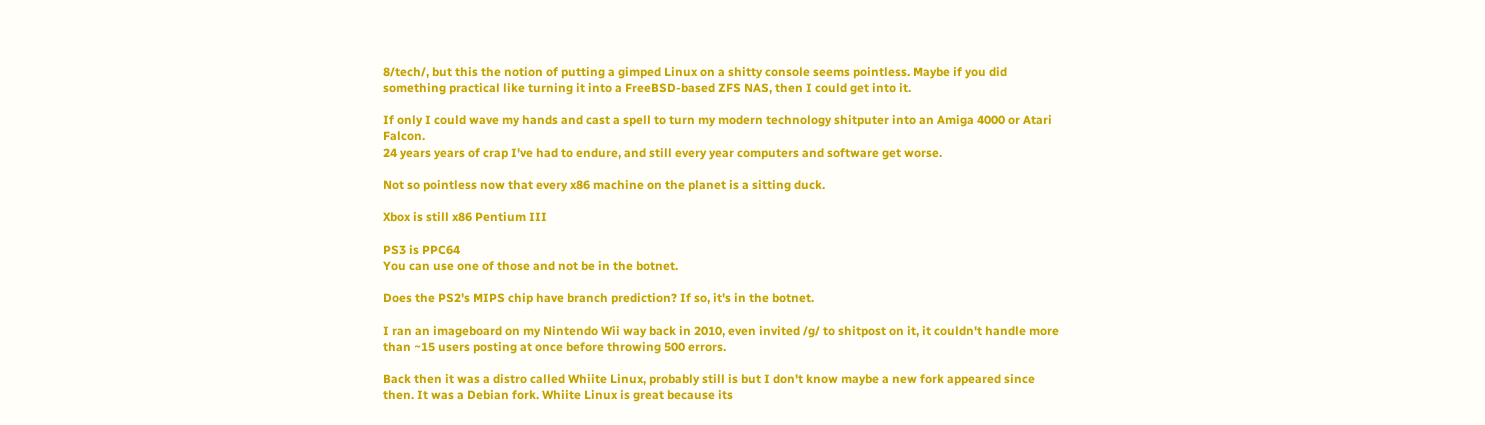8/tech/, but this the notion of putting a gimped Linux on a shitty console seems pointless. Maybe if you did something practical like turning it into a FreeBSD-based ZFS NAS, then I could get into it.

If only I could wave my hands and cast a spell to turn my modern technology shitputer into an Amiga 4000 or Atari Falcon.
24 years years of crap I've had to endure, and still every year computers and software get worse.

Not so pointless now that every x86 machine on the planet is a sitting duck.

Xbox is still x86 Pentium III

PS3 is PPC64
You can use one of those and not be in the botnet.

Does the PS2's MIPS chip have branch prediction? If so, it's in the botnet.

I ran an imageboard on my Nintendo Wii way back in 2010, even invited /g/ to shitpost on it, it couldn't handle more than ~15 users posting at once before throwing 500 errors.

Back then it was a distro called Whiite Linux, probably still is but I don't know maybe a new fork appeared since then. It was a Debian fork. Whiite Linux is great because its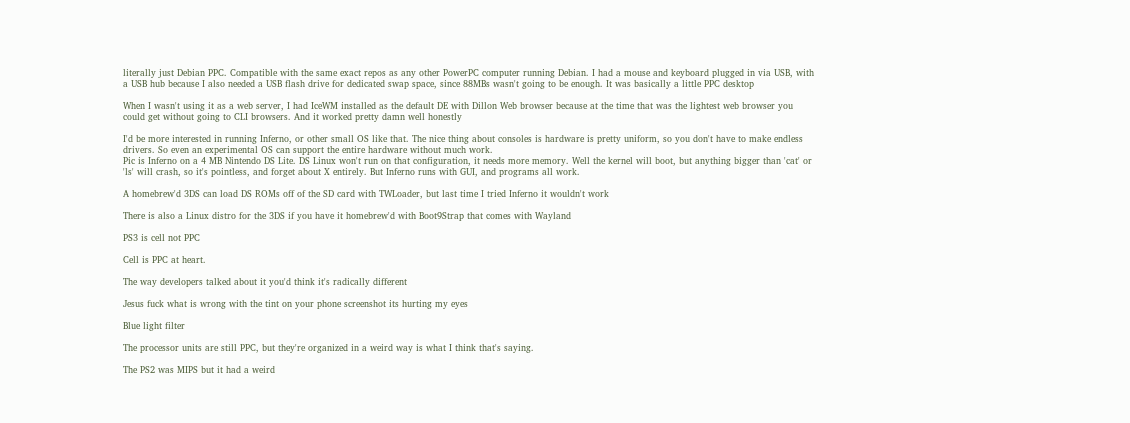literally just Debian PPC. Compatible with the same exact repos as any other PowerPC computer running Debian. I had a mouse and keyboard plugged in via USB, with a USB hub because I also needed a USB flash drive for dedicated swap space, since 88MBs wasn't going to be enough. It was basically a little PPC desktop

When I wasn't using it as a web server, I had IceWM installed as the default DE with Dillon Web browser because at the time that was the lightest web browser you could get without going to CLI browsers. And it worked pretty damn well honestly

I'd be more interested in running Inferno, or other small OS like that. The nice thing about consoles is hardware is pretty uniform, so you don't have to make endless drivers. So even an experimental OS can support the entire hardware without much work.
Pic is Inferno on a 4 MB Nintendo DS Lite. DS Linux won't run on that configuration, it needs more memory. Well the kernel will boot, but anything bigger than 'cat' or 'ls' will crash, so it's pointless, and forget about X entirely. But Inferno runs with GUI, and programs all work.

A homebrew'd 3DS can load DS ROMs off of the SD card with TWLoader, but last time I tried Inferno it wouldn't work

There is also a Linux distro for the 3DS if you have it homebrew'd with Boot9Strap that comes with Wayland

PS3 is cell not PPC

Cell is PPC at heart.

The way developers talked about it you'd think it's radically different

Jesus fuck what is wrong with the tint on your phone screenshot its hurting my eyes

Blue light filter

The processor units are still PPC, but they're organized in a weird way is what I think that's saying.

The PS2 was MIPS but it had a weird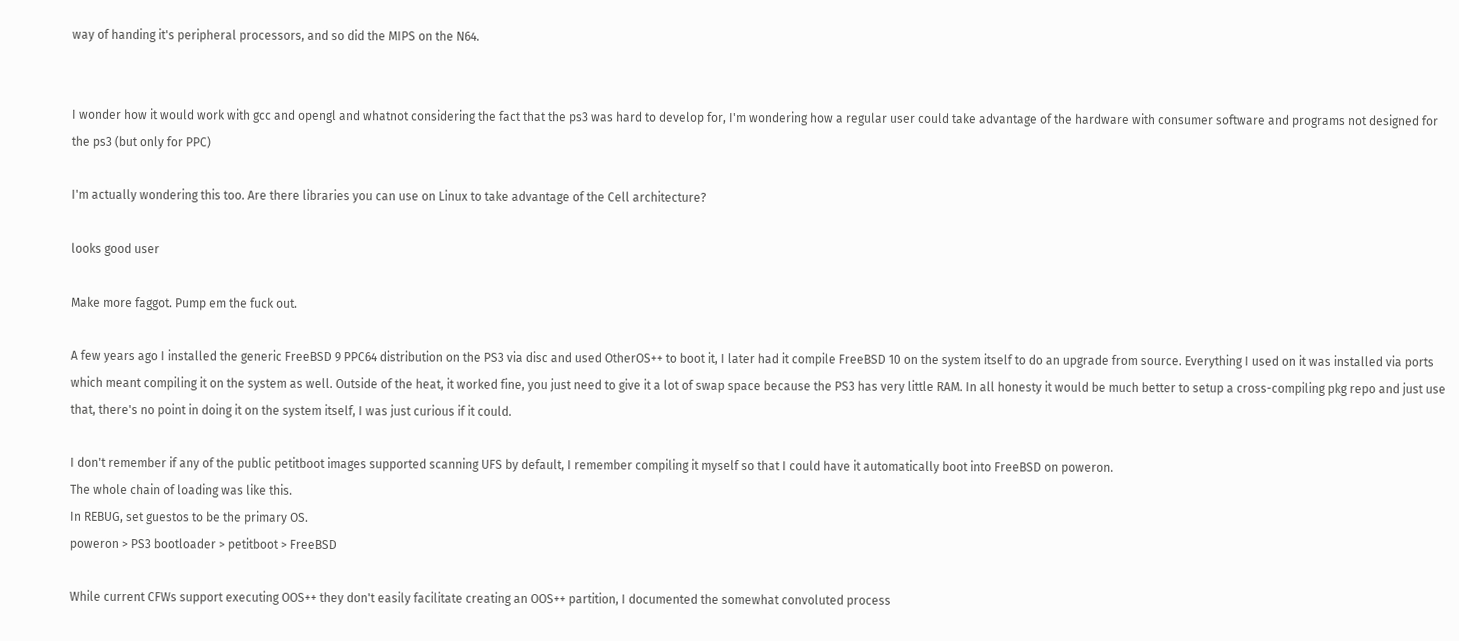way of handing it's peripheral processors, and so did the MIPS on the N64.


I wonder how it would work with gcc and opengl and whatnot considering the fact that the ps3 was hard to develop for, I'm wondering how a regular user could take advantage of the hardware with consumer software and programs not designed for the ps3 (but only for PPC)

I'm actually wondering this too. Are there libraries you can use on Linux to take advantage of the Cell architecture?

looks good user

Make more faggot. Pump em the fuck out.

A few years ago I installed the generic FreeBSD 9 PPC64 distribution on the PS3 via disc and used OtherOS++ to boot it, I later had it compile FreeBSD 10 on the system itself to do an upgrade from source. Everything I used on it was installed via ports which meant compiling it on the system as well. Outside of the heat, it worked fine, you just need to give it a lot of swap space because the PS3 has very little RAM. In all honesty it would be much better to setup a cross-compiling pkg repo and just use that, there's no point in doing it on the system itself, I was just curious if it could.

I don't remember if any of the public petitboot images supported scanning UFS by default, I remember compiling it myself so that I could have it automatically boot into FreeBSD on poweron.
The whole chain of loading was like this.
In REBUG, set guestos to be the primary OS.
poweron > PS3 bootloader > petitboot > FreeBSD

While current CFWs support executing OOS++ they don't easily facilitate creating an OOS++ partition, I documented the somewhat convoluted process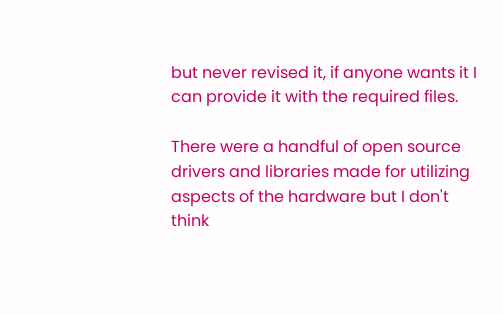but never revised it, if anyone wants it I can provide it with the required files.

There were a handful of open source drivers and libraries made for utilizing aspects of the hardware but I don't think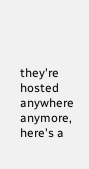they're hosted anywhere anymore, here's a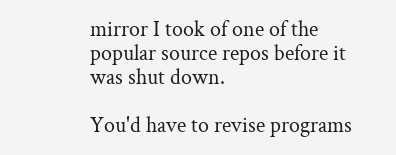mirror I took of one of the popular source repos before it was shut down.

You'd have to revise programs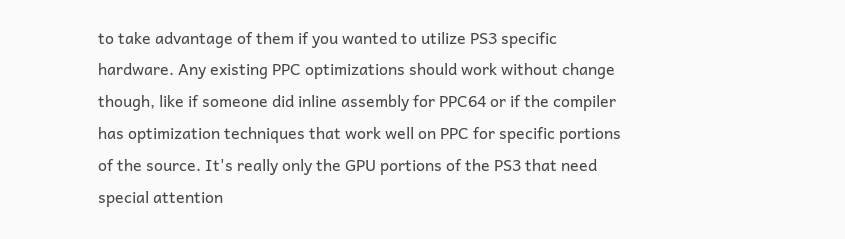to take advantage of them if you wanted to utilize PS3 specific hardware. Any existing PPC optimizations should work without change though, like if someone did inline assembly for PPC64 or if the compiler has optimization techniques that work well on PPC for specific portions of the source. It's really only the GPU portions of the PS3 that need special attention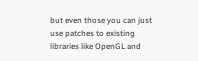but even those you can just use patches to existing libraries like OpenGL and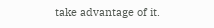take advantage of it.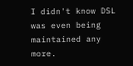I didn't know DSL was even being maintained any more.